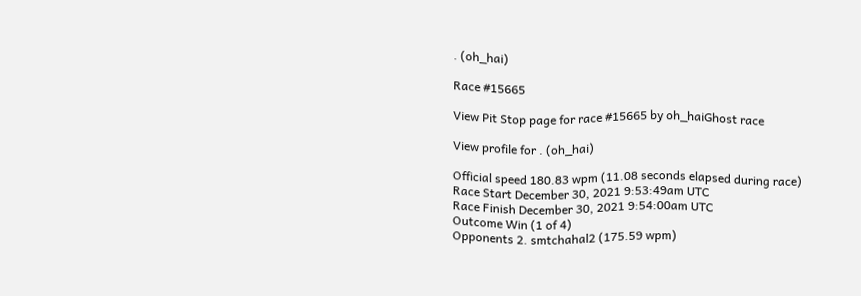. (oh_hai)

Race #15665

View Pit Stop page for race #15665 by oh_haiGhost race

View profile for . (oh_hai)

Official speed 180.83 wpm (11.08 seconds elapsed during race)
Race Start December 30, 2021 9:53:49am UTC
Race Finish December 30, 2021 9:54:00am UTC
Outcome Win (1 of 4)
Opponents 2. smtchahal2 (175.59 wpm)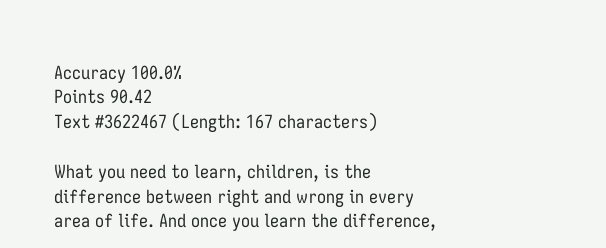Accuracy 100.0%
Points 90.42
Text #3622467 (Length: 167 characters)

What you need to learn, children, is the difference between right and wrong in every area of life. And once you learn the difference,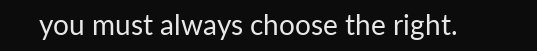you must always choose the right.